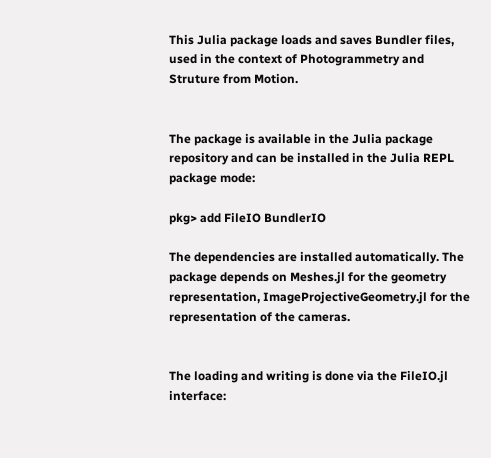This Julia package loads and saves Bundler files, used in the context of Photogrammetry and Struture from Motion.


The package is available in the Julia package repository and can be installed in the Julia REPL package mode:

pkg> add FileIO BundlerIO

The dependencies are installed automatically. The package depends on Meshes.jl for the geometry representation, ImageProjectiveGeometry.jl for the representation of the cameras.


The loading and writing is done via the FileIO.jl interface: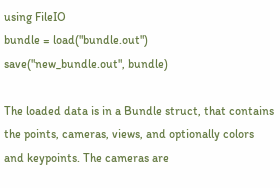using FileIO
bundle = load("bundle.out")
save("new_bundle.out", bundle)

The loaded data is in a Bundle struct, that contains the points, cameras, views, and optionally colors and keypoints. The cameras are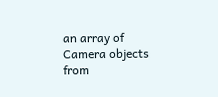an array of Camera objects from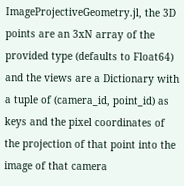ImageProjectiveGeometry.jl, the 3D points are an 3xN array of the provided type (defaults to Float64) and the views are a Dictionary with a tuple of (camera_id, point_id) as keys and the pixel coordinates of the projection of that point into the image of that camera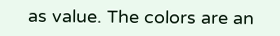as value. The colors are an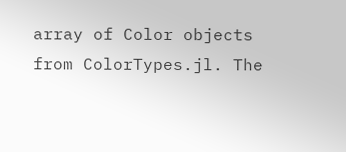array of Color objects from ColorTypes.jl. The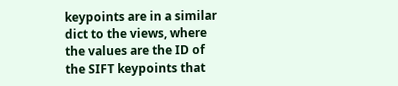keypoints are in a similar dict to the views, where the values are the ID of the SIFT keypoints that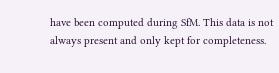have been computed during SfM. This data is not always present and only kept for completeness.